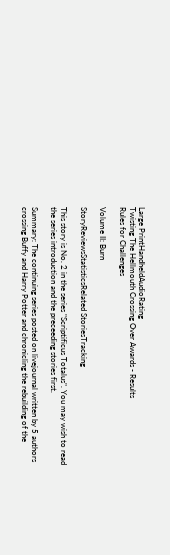Large PrintHandheldAudioRating
Twisting The Hellmouth Crossing Over Awards - Results
Rules for Challenges

Volume II: Burn

StoryReviewsStatisticsRelated StoriesTracking

This story is No. 2 in the series "Scriptificus Totalus". You may wish to read the series introduction and the preceeding stories first.

Summary: The continuing series posted on livejournal written by 5 authors crossing Buffy and Harry Potter and chronicling the rebuilding of the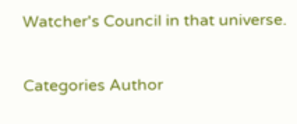Watcher's Council in that universe.

Categories Author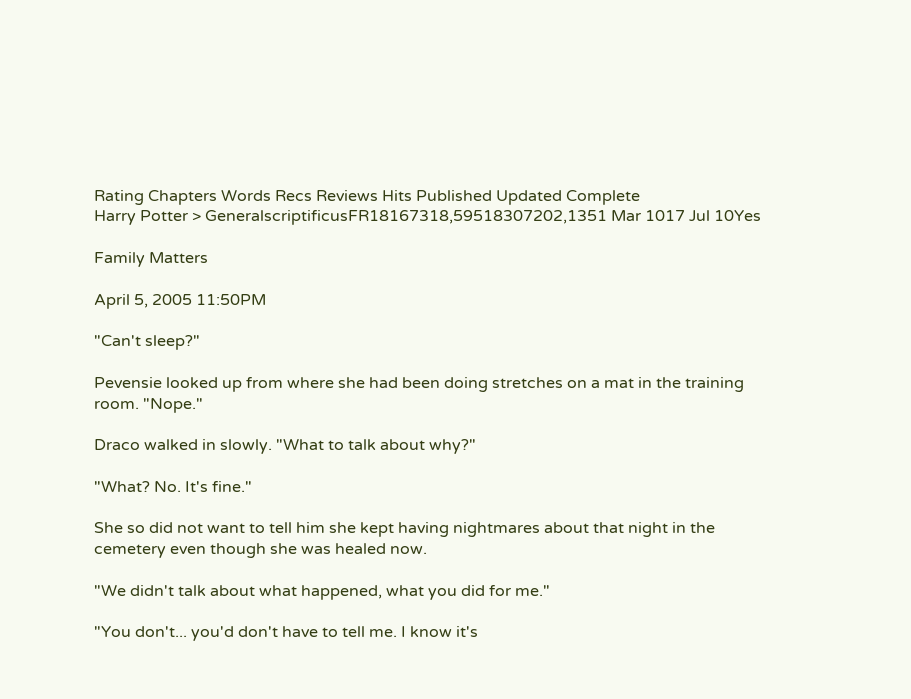Rating Chapters Words Recs Reviews Hits Published Updated Complete
Harry Potter > GeneralscriptificusFR18167318,59518307202,1351 Mar 1017 Jul 10Yes

Family Matters

April 5, 2005 11:50PM

"Can't sleep?"

Pevensie looked up from where she had been doing stretches on a mat in the training room. "Nope."

Draco walked in slowly. "What to talk about why?"

"What? No. It's fine."

She so did not want to tell him she kept having nightmares about that night in the cemetery even though she was healed now.

"We didn't talk about what happened, what you did for me."

"You don't... you'd don't have to tell me. I know it's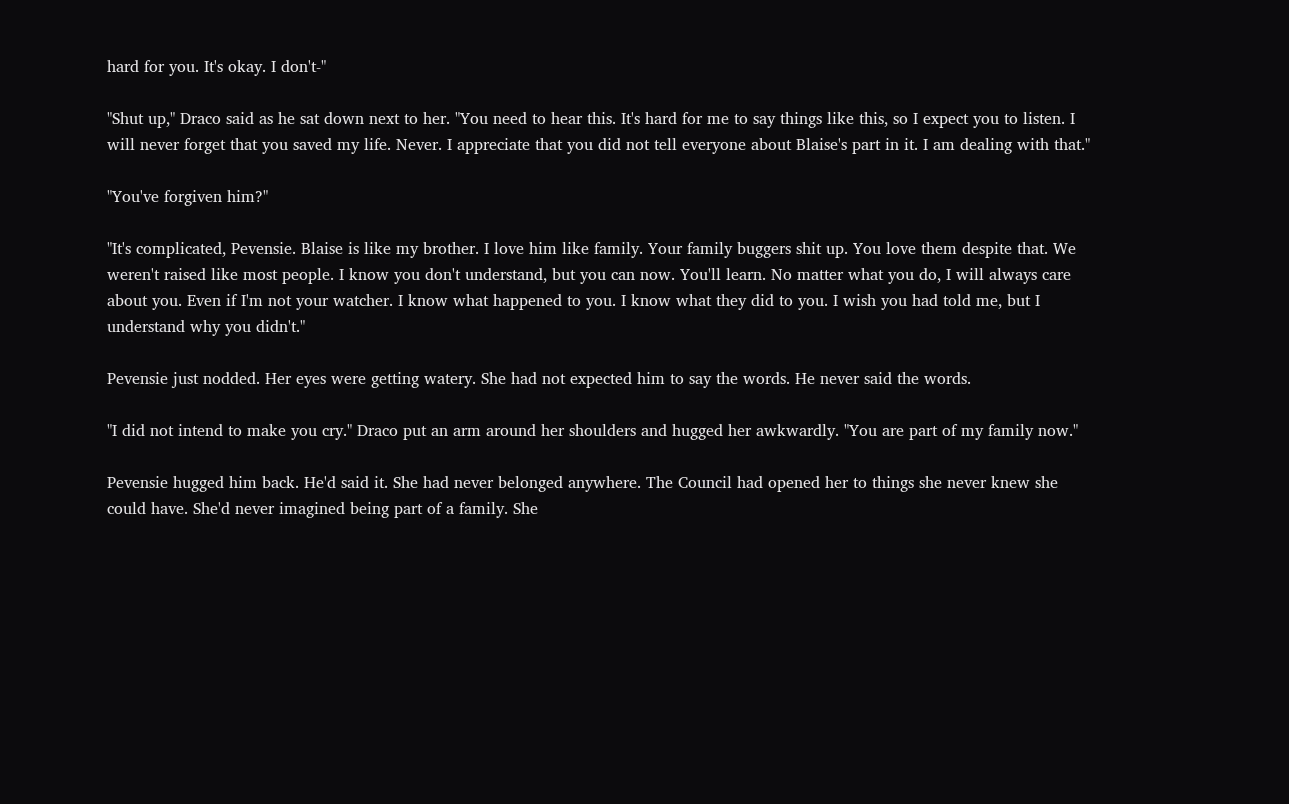hard for you. It's okay. I don't-"

"Shut up," Draco said as he sat down next to her. "You need to hear this. It's hard for me to say things like this, so I expect you to listen. I will never forget that you saved my life. Never. I appreciate that you did not tell everyone about Blaise's part in it. I am dealing with that."

"You've forgiven him?"

"It's complicated, Pevensie. Blaise is like my brother. I love him like family. Your family buggers shit up. You love them despite that. We weren't raised like most people. I know you don't understand, but you can now. You'll learn. No matter what you do, I will always care about you. Even if I'm not your watcher. I know what happened to you. I know what they did to you. I wish you had told me, but I understand why you didn't."

Pevensie just nodded. Her eyes were getting watery. She had not expected him to say the words. He never said the words.

"I did not intend to make you cry." Draco put an arm around her shoulders and hugged her awkwardly. "You are part of my family now."

Pevensie hugged him back. He'd said it. She had never belonged anywhere. The Council had opened her to things she never knew she could have. She'd never imagined being part of a family. She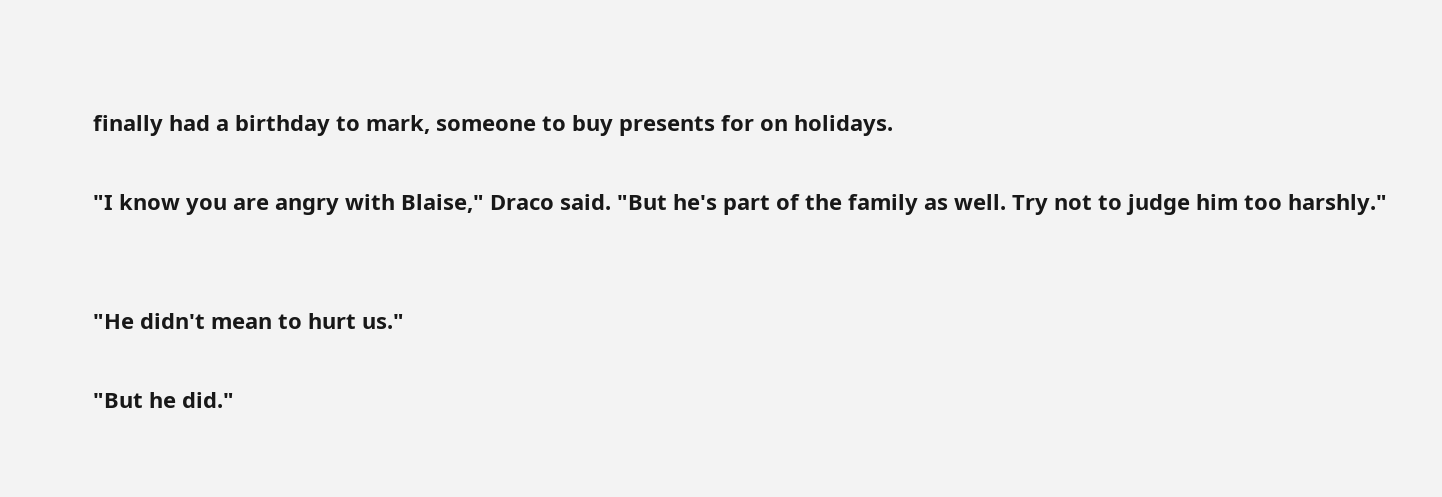finally had a birthday to mark, someone to buy presents for on holidays.

"I know you are angry with Blaise," Draco said. "But he's part of the family as well. Try not to judge him too harshly."


"He didn't mean to hurt us."

"But he did."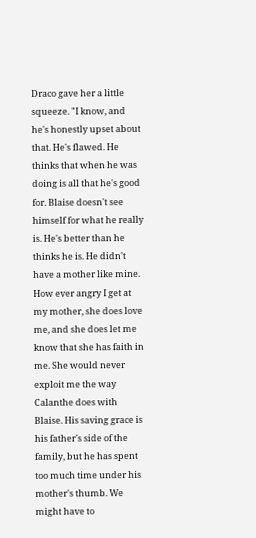Draco gave her a little squeeze. "I know, and he's honestly upset about that. He's flawed. He thinks that when he was doing is all that he's good for. Blaise doesn't see himself for what he really is. He's better than he thinks he is. He didn't have a mother like mine. How ever angry I get at my mother, she does love me, and she does let me know that she has faith in me. She would never exploit me the way Calanthe does with Blaise. His saving grace is his father's side of the family, but he has spent too much time under his mother's thumb. We might have to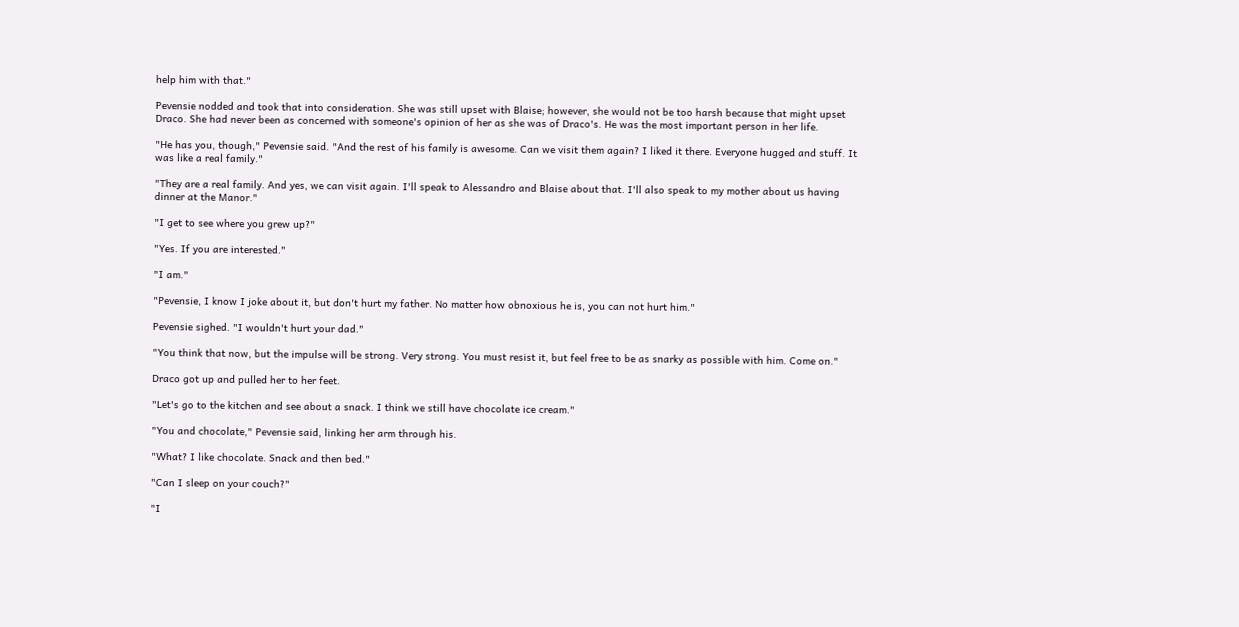help him with that."

Pevensie nodded and took that into consideration. She was still upset with Blaise; however, she would not be too harsh because that might upset Draco. She had never been as concerned with someone's opinion of her as she was of Draco's. He was the most important person in her life.

"He has you, though," Pevensie said. "And the rest of his family is awesome. Can we visit them again? I liked it there. Everyone hugged and stuff. It was like a real family."

"They are a real family. And yes, we can visit again. I'll speak to Alessandro and Blaise about that. I'll also speak to my mother about us having dinner at the Manor."

"I get to see where you grew up?"

"Yes. If you are interested."

"I am."

"Pevensie, I know I joke about it, but don't hurt my father. No matter how obnoxious he is, you can not hurt him."

Pevensie sighed. "I wouldn't hurt your dad."

"You think that now, but the impulse will be strong. Very strong. You must resist it, but feel free to be as snarky as possible with him. Come on."

Draco got up and pulled her to her feet.

"Let's go to the kitchen and see about a snack. I think we still have chocolate ice cream."

"You and chocolate," Pevensie said, linking her arm through his.

"What? I like chocolate. Snack and then bed."

"Can I sleep on your couch?"

"I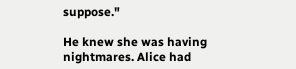suppose."

He knew she was having nightmares. Alice had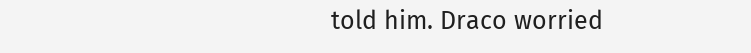told him. Draco worried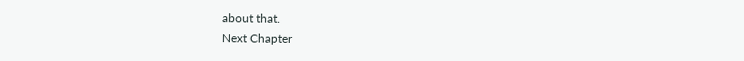about that.
Next Chapter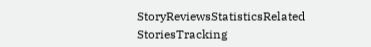StoryReviewsStatisticsRelated StoriesTracking